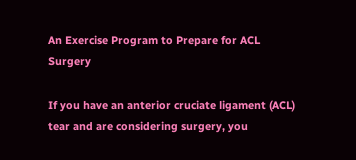An Exercise Program to Prepare for ACL Surgery

If you have an anterior cruciate ligament (ACL) tear and are considering surgery, you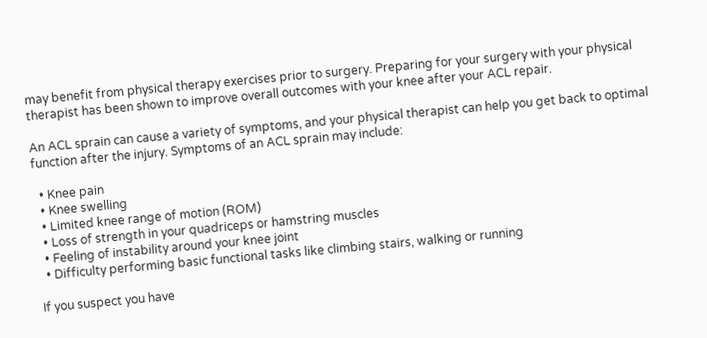may benefit from physical therapy exercises prior to surgery. Preparing for your surgery with your physical therapist has been shown to improve overall outcomes with your knee after your ACL repair.

An ACL sprain can cause a variety of symptoms, and your physical therapist can help you get back to optimal function after the injury. Symptoms of an ACL sprain may include:

  • Knee pain
  • Knee swelling
  • Limited knee range of motion (ROM)
  • Loss of strength in your quadriceps or hamstring muscles
  • Feeling of instability around your knee joint
  • Difficulty performing basic functional tasks like climbing stairs, walking or running

If you suspect you have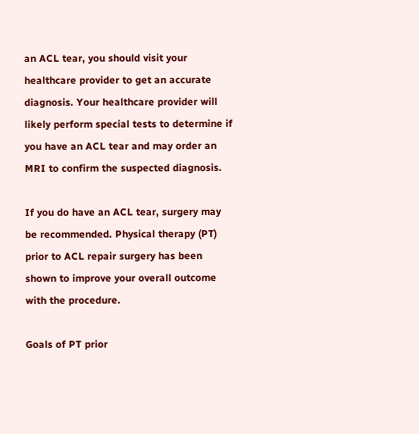an ACL tear, you should visit your healthcare provider to get an accurate diagnosis. Your healthcare provider will likely perform special tests to determine if you have an ACL tear and may order an MRI to confirm the suspected diagnosis.

If you do have an ACL tear, surgery may be recommended. Physical therapy (PT) prior to ACL repair surgery has been shown to improve your overall outcome with the procedure.

Goals of PT prior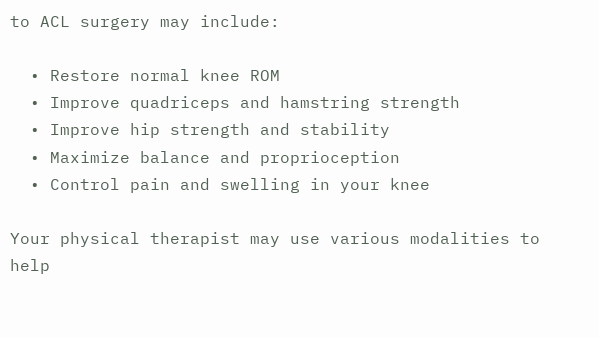to ACL surgery may include:

  • Restore normal knee ROM
  • Improve quadriceps and hamstring strength
  • Improve hip strength and stability
  • Maximize balance and proprioception
  • Control pain and swelling in your knee

Your physical therapist may use various modalities to help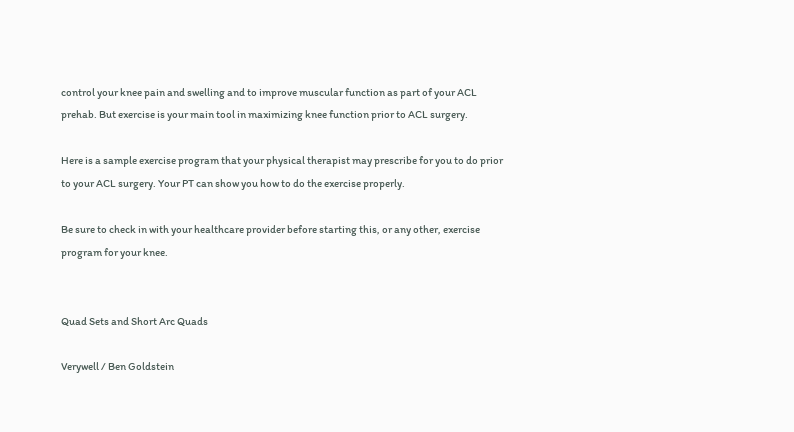control your knee pain and swelling and to improve muscular function as part of your ACL prehab. But exercise is your main tool in maximizing knee function prior to ACL surgery.

Here is a sample exercise program that your physical therapist may prescribe for you to do prior to your ACL surgery. Your PT can show you how to do the exercise properly.

Be sure to check in with your healthcare provider before starting this, or any other, exercise program for your knee.


Quad Sets and Short Arc Quads

Verywell / Ben Goldstein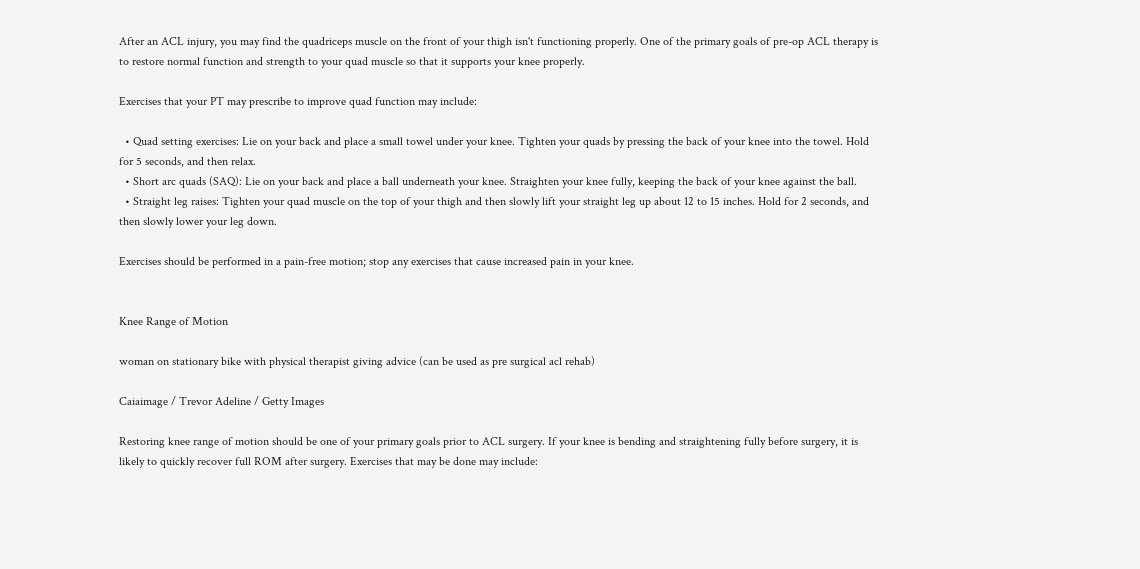After an ACL injury, you may find the quadriceps muscle on the front of your thigh isn't functioning properly. One of the primary goals of pre-op ACL therapy is to restore normal function and strength to your quad muscle so that it supports your knee properly.

Exercises that your PT may prescribe to improve quad function may include:

  • Quad setting exercises: Lie on your back and place a small towel under your knee. Tighten your quads by pressing the back of your knee into the towel. Hold for 5 seconds, and then relax.
  • Short arc quads (SAQ): Lie on your back and place a ball underneath your knee. Straighten your knee fully, keeping the back of your knee against the ball.
  • Straight leg raises: Tighten your quad muscle on the top of your thigh and then slowly lift your straight leg up about 12 to 15 inches. Hold for 2 seconds, and then slowly lower your leg down.

Exercises should be performed in a pain-free motion; stop any exercises that cause increased pain in your knee.


Knee Range of Motion

woman on stationary bike with physical therapist giving advice (can be used as pre surgical acl rehab)

Caiaimage / Trevor Adeline / Getty Images

Restoring knee range of motion should be one of your primary goals prior to ACL surgery. If your knee is bending and straightening fully before surgery, it is likely to quickly recover full ROM after surgery. Exercises that may be done may include: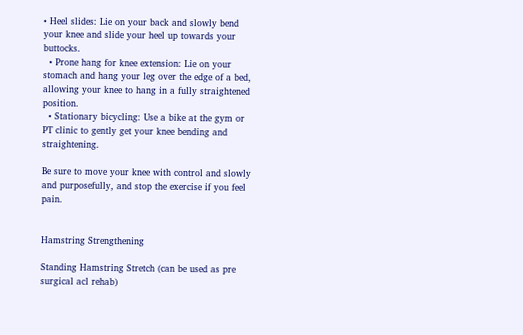• Heel slides: Lie on your back and slowly bend your knee and slide your heel up towards your buttocks.
  • Prone hang for knee extension: Lie on your stomach and hang your leg over the edge of a bed, allowing your knee to hang in a fully straightened position.
  • Stationary bicycling: Use a bike at the gym or PT clinic to gently get your knee bending and straightening.

Be sure to move your knee with control and slowly and purposefully, and stop the exercise if you feel pain.


Hamstring Strengthening

Standing Hamstring Stretch (can be used as pre surgical acl rehab)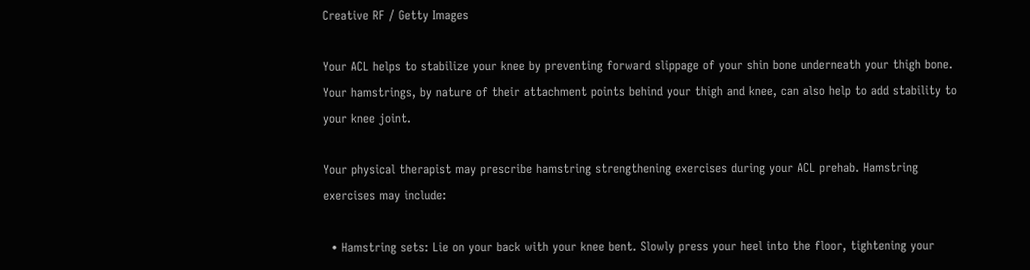Creative RF / Getty Images

Your ACL helps to stabilize your knee by preventing forward slippage of your shin bone underneath your thigh bone. Your hamstrings, by nature of their attachment points behind your thigh and knee, can also help to add stability to your knee joint.

Your physical therapist may prescribe hamstring strengthening exercises during your ACL prehab. Hamstring exercises may include:

  • Hamstring sets: Lie on your back with your knee bent. Slowly press your heel into the floor, tightening your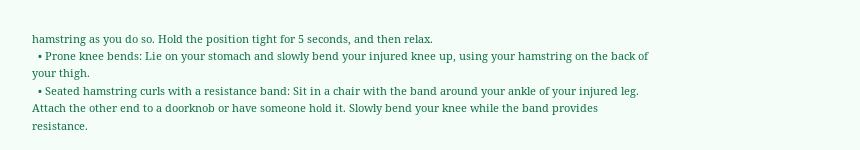hamstring as you do so. Hold the position tight for 5 seconds, and then relax.
  • Prone knee bends: Lie on your stomach and slowly bend your injured knee up, using your hamstring on the back of your thigh.
  • Seated hamstring curls with a resistance band: Sit in a chair with the band around your ankle of your injured leg. Attach the other end to a doorknob or have someone hold it. Slowly bend your knee while the band provides resistance.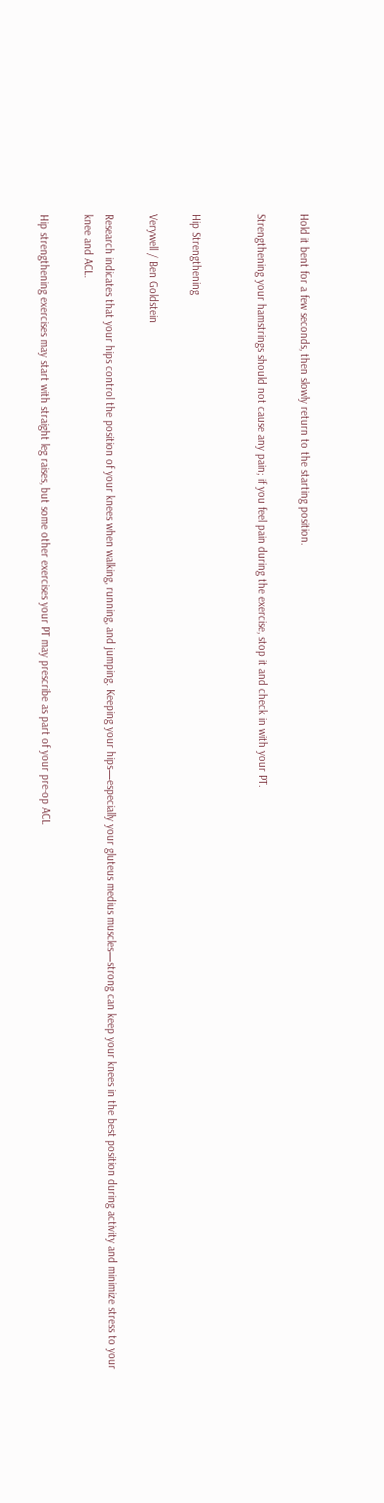Hold it bent for a few seconds, then slowly return to the starting position.

Strengthening your hamstrings should not cause any pain; if you feel pain during the exercise, stop it and check in with your PT.


Hip Strengthening

Verywell / Ben Goldstein

Research indicates that your hips control the position of your knees when walking, running, and jumping. Keeping your hips—especially your gluteus medius muscles—strong can keep your knees in the best position during activity and minimize stress to your knee and ACL.

Hip strengthening exercises may start with straight leg raises, but some other exercises your PT may prescribe as part of your pre-op ACL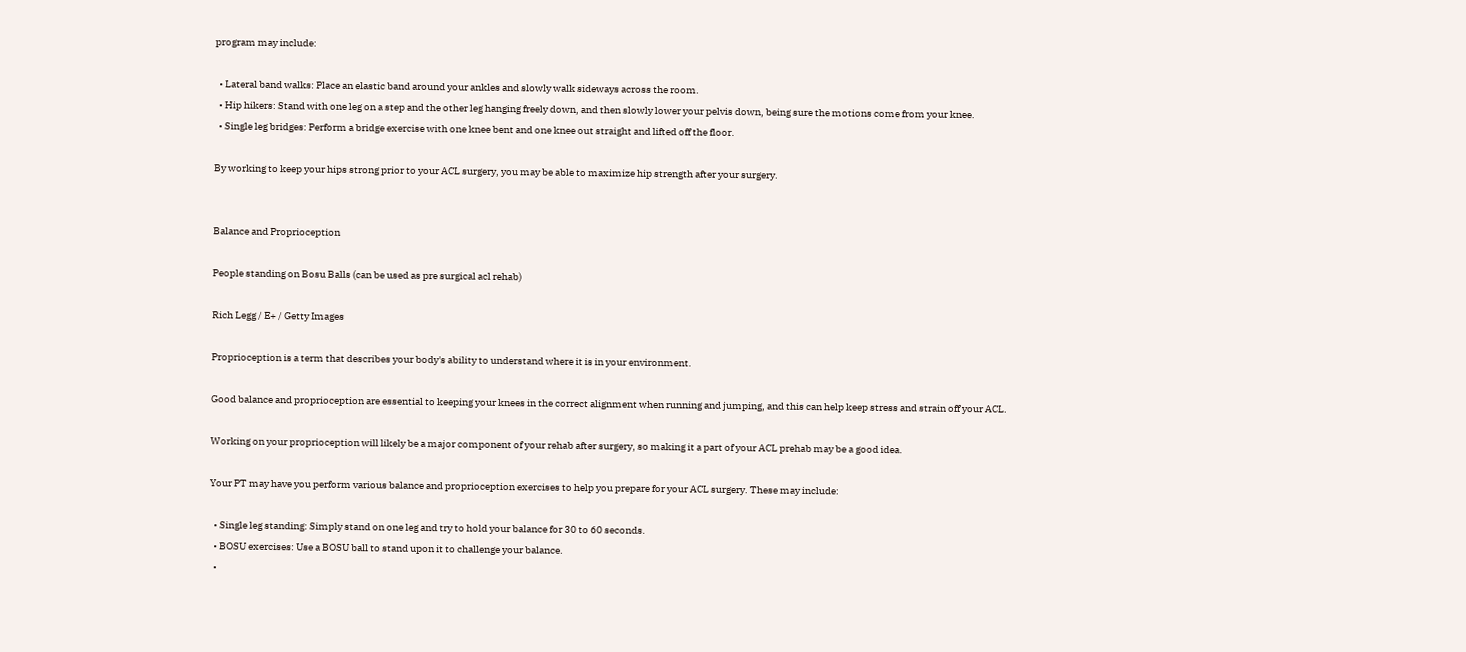program may include:

  • Lateral band walks: Place an elastic band around your ankles and slowly walk sideways across the room.
  • Hip hikers: Stand with one leg on a step and the other leg hanging freely down, and then slowly lower your pelvis down, being sure the motions come from your knee.
  • Single leg bridges: Perform a bridge exercise with one knee bent and one knee out straight and lifted off the floor.

By working to keep your hips strong prior to your ACL surgery, you may be able to maximize hip strength after your surgery.


Balance and Proprioception

People standing on Bosu Balls (can be used as pre surgical acl rehab)

Rich Legg / E+ / Getty Images

Proprioception is a term that describes your body's ability to understand where it is in your environment.

Good balance and proprioception are essential to keeping your knees in the correct alignment when running and jumping, and this can help keep stress and strain off your ACL.

Working on your proprioception will likely be a major component of your rehab after surgery, so making it a part of your ACL prehab may be a good idea.

Your PT may have you perform various balance and proprioception exercises to help you prepare for your ACL surgery. These may include:

  • Single leg standing: Simply stand on one leg and try to hold your balance for 30 to 60 seconds.
  • BOSU exercises: Use a BOSU ball to stand upon it to challenge your balance.
  •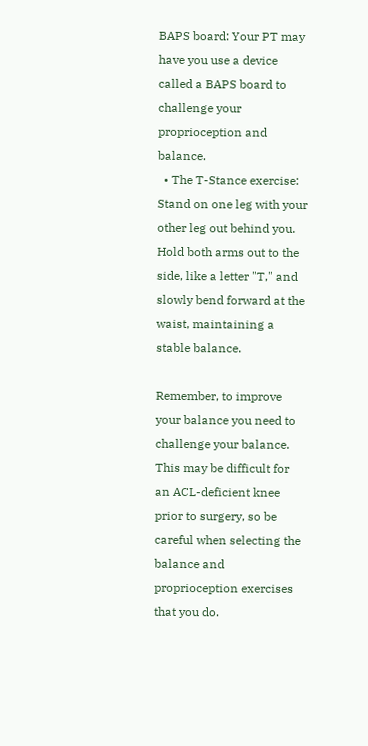BAPS board: Your PT may have you use a device called a BAPS board to challenge your proprioception and balance.
  • The T-Stance exercise: Stand on one leg with your other leg out behind you. Hold both arms out to the side, like a letter "T," and slowly bend forward at the waist, maintaining a stable balance.

Remember, to improve your balance you need to challenge your balance. This may be difficult for an ACL-deficient knee prior to surgery, so be careful when selecting the balance and proprioception exercises that you do.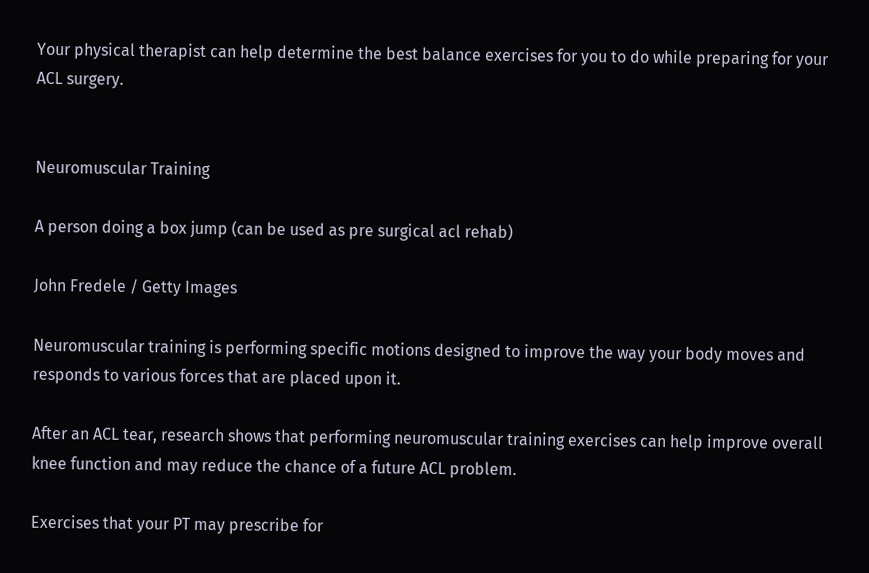Your physical therapist can help determine the best balance exercises for you to do while preparing for your ACL surgery.


Neuromuscular Training

A person doing a box jump (can be used as pre surgical acl rehab)

John Fredele / Getty Images

Neuromuscular training is performing specific motions designed to improve the way your body moves and responds to various forces that are placed upon it.

After an ACL tear, research shows that performing neuromuscular training exercises can help improve overall knee function and may reduce the chance of a future ACL problem.

Exercises that your PT may prescribe for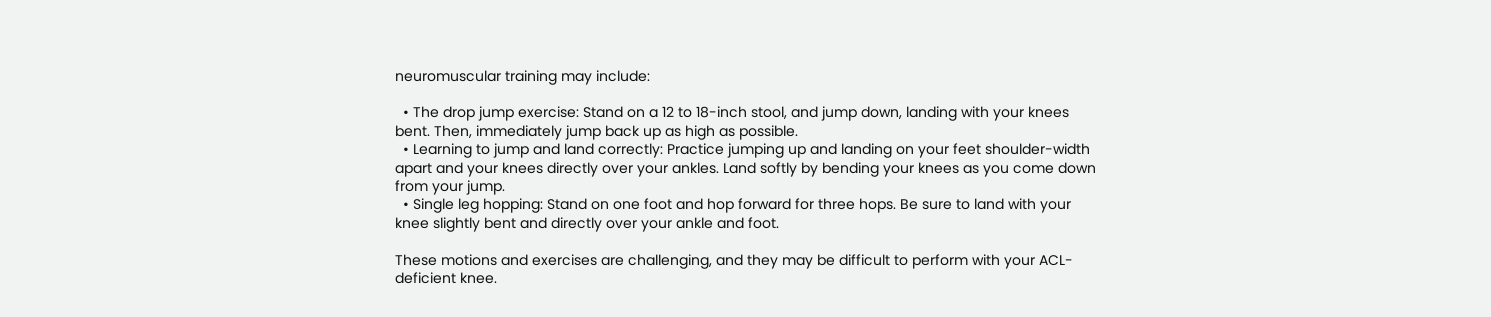neuromuscular training may include:

  • The drop jump exercise: Stand on a 12 to 18-inch stool, and jump down, landing with your knees bent. Then, immediately jump back up as high as possible.
  • Learning to jump and land correctly: Practice jumping up and landing on your feet shoulder-width apart and your knees directly over your ankles. Land softly by bending your knees as you come down from your jump.
  • Single leg hopping: Stand on one foot and hop forward for three hops. Be sure to land with your knee slightly bent and directly over your ankle and foot.

These motions and exercises are challenging, and they may be difficult to perform with your ACL-deficient knee.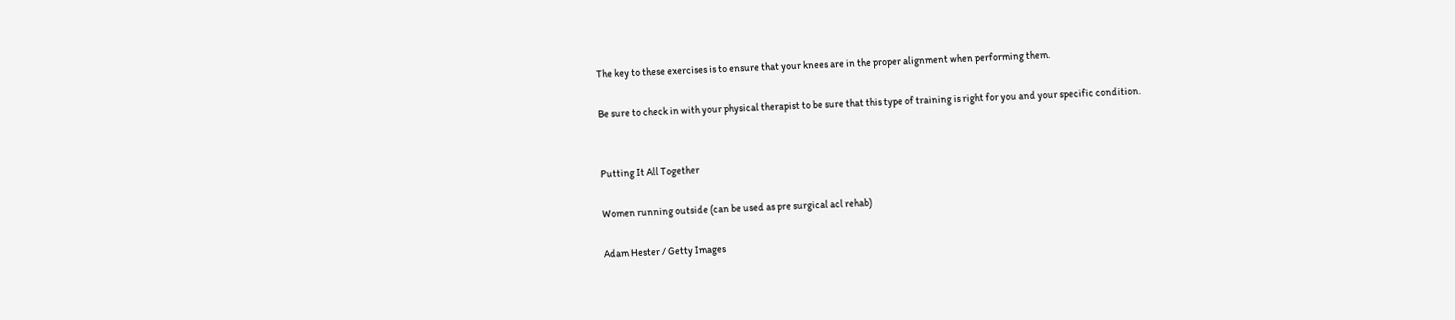The key to these exercises is to ensure that your knees are in the proper alignment when performing them.

Be sure to check in with your physical therapist to be sure that this type of training is right for you and your specific condition.


Putting It All Together

Women running outside (can be used as pre surgical acl rehab)

Adam Hester / Getty Images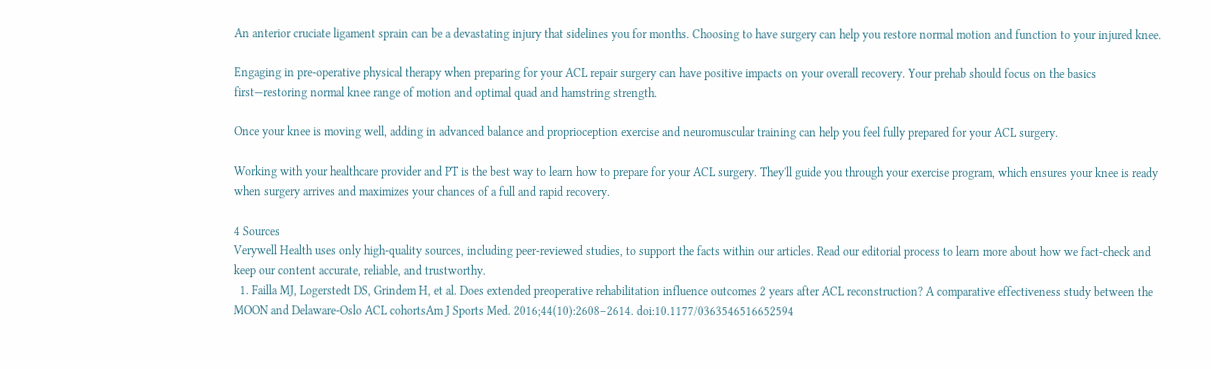An anterior cruciate ligament sprain can be a devastating injury that sidelines you for months. Choosing to have surgery can help you restore normal motion and function to your injured knee.

Engaging in pre-operative physical therapy when preparing for your ACL repair surgery can have positive impacts on your overall recovery. Your prehab should focus on the basics first—restoring normal knee range of motion and optimal quad and hamstring strength.

Once your knee is moving well, adding in advanced balance and proprioception exercise and neuromuscular training can help you feel fully prepared for your ACL surgery.

Working with your healthcare provider and PT is the best way to learn how to prepare for your ACL surgery. They'll guide you through your exercise program, which ensures your knee is ready when surgery arrives and maximizes your chances of a full and rapid recovery.

4 Sources
Verywell Health uses only high-quality sources, including peer-reviewed studies, to support the facts within our articles. Read our editorial process to learn more about how we fact-check and keep our content accurate, reliable, and trustworthy.
  1. Failla MJ, Logerstedt DS, Grindem H, et al. Does extended preoperative rehabilitation influence outcomes 2 years after ACL reconstruction? A comparative effectiveness study between the MOON and Delaware-Oslo ACL cohortsAm J Sports Med. 2016;44(10):2608–2614. doi:10.1177/0363546516652594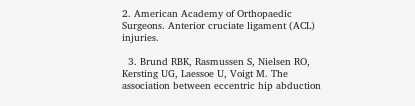2. American Academy of Orthopaedic Surgeons. Anterior cruciate ligament (ACL) injuries.

  3. Brund RBK, Rasmussen S, Nielsen RO, Kersting UG, Laessoe U, Voigt M. The association between eccentric hip abduction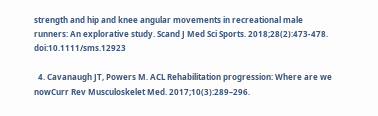strength and hip and knee angular movements in recreational male runners: An explorative study. Scand J Med Sci Sports. 2018;28(2):473-478. doi:10.1111/sms.12923

  4. Cavanaugh JT, Powers M. ACL Rehabilitation progression: Where are we nowCurr Rev Musculoskelet Med. 2017;10(3):289–296.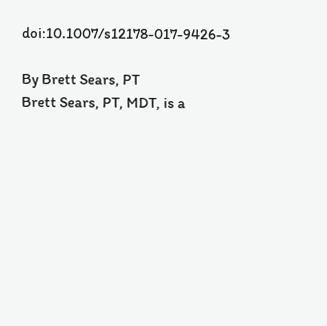doi:10.1007/s12178-017-9426-3

By Brett Sears, PT
Brett Sears, PT, MDT, is a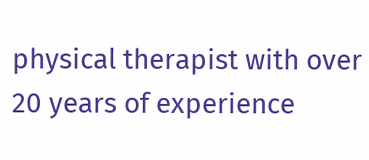physical therapist with over 20 years of experience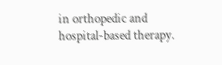in orthopedic and hospital-based therapy.